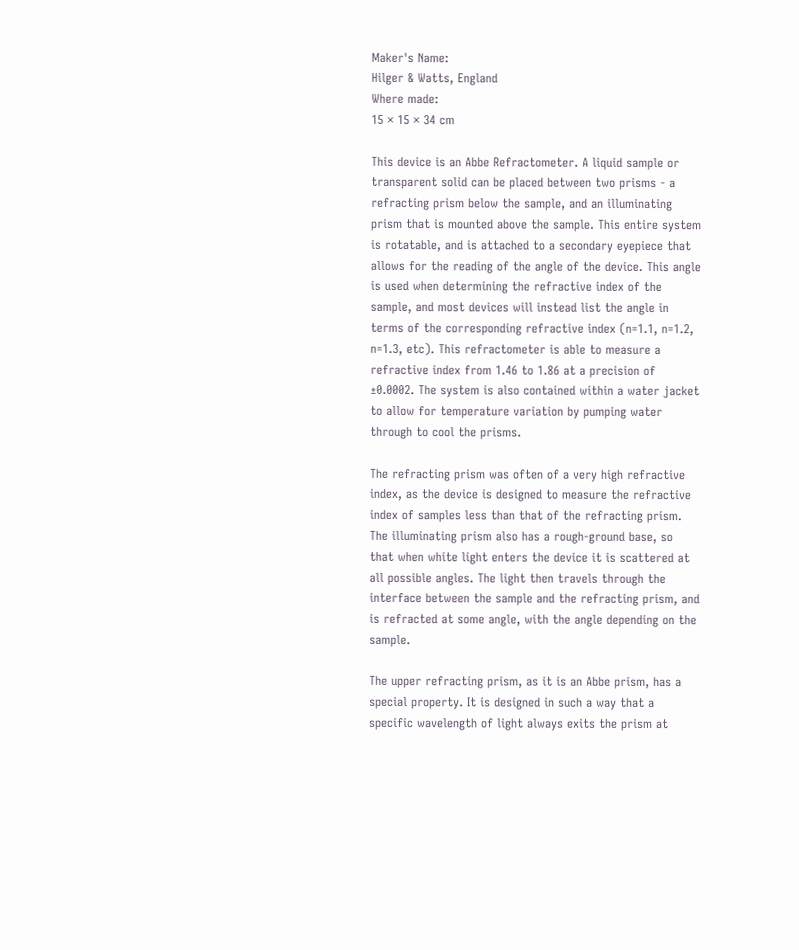Maker's Name:
Hilger & Watts, England
Where made:
15 × 15 × 34 cm

This device is an Abbe Refractometer. A liquid sample or transparent solid can be placed between two prisms - a refracting prism below the sample, and an illuminating prism that is mounted above the sample. This entire system is rotatable, and is attached to a secondary eyepiece that allows for the reading of the angle of the device. This angle is used when determining the refractive index of the sample, and most devices will instead list the angle in terms of the corresponding refractive index (n=1.1, n=1.2, n=1.3, etc). This refractometer is able to measure a refractive index from 1.46 to 1.86 at a precision of ±0.0002. The system is also contained within a water jacket to allow for temperature variation by pumping water through to cool the prisms.

The refracting prism was often of a very high refractive index, as the device is designed to measure the refractive index of samples less than that of the refracting prism. The illuminating prism also has a rough-ground base, so that when white light enters the device it is scattered at all possible angles. The light then travels through the interface between the sample and the refracting prism, and is refracted at some angle, with the angle depending on the sample.

The upper refracting prism, as it is an Abbe prism, has a special property. It is designed in such a way that a specific wavelength of light always exits the prism at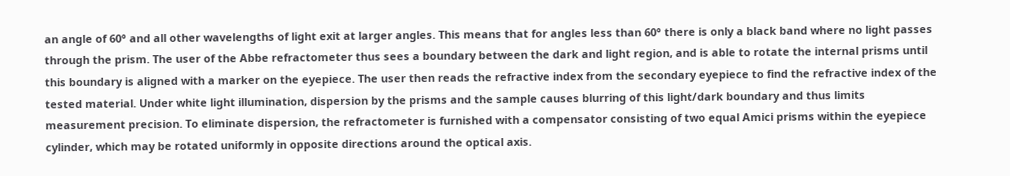an angle of 60° and all other wavelengths of light exit at larger angles. This means that for angles less than 60° there is only a black band where no light passes through the prism. The user of the Abbe refractometer thus sees a boundary between the dark and light region, and is able to rotate the internal prisms until this boundary is aligned with a marker on the eyepiece. The user then reads the refractive index from the secondary eyepiece to find the refractive index of the tested material. Under white light illumination, dispersion by the prisms and the sample causes blurring of this light/dark boundary and thus limits measurement precision. To eliminate dispersion, the refractometer is furnished with a compensator consisting of two equal Amici prisms within the eyepiece cylinder, which may be rotated uniformly in opposite directions around the optical axis.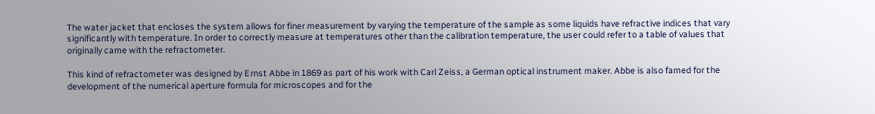The water jacket that encloses the system allows for finer measurement by varying the temperature of the sample as some liquids have refractive indices that vary significantly with temperature. In order to correctly measure at temperatures other than the calibration temperature, the user could refer to a table of values that originally came with the refractometer.

This kind of refractometer was designed by Ernst Abbe in 1869 as part of his work with Carl Zeiss, a German optical instrument maker. Abbe is also famed for the development of the numerical aperture formula for microscopes and for the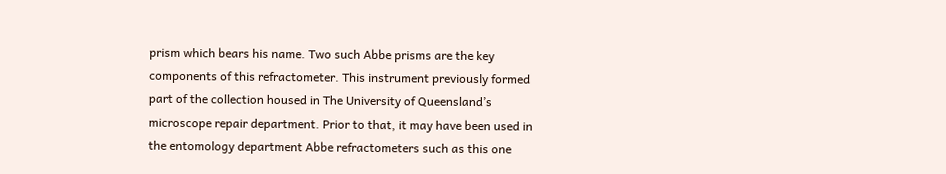prism which bears his name. Two such Abbe prisms are the key components of this refractometer. This instrument previously formed part of the collection housed in The University of Queensland’s microscope repair department. Prior to that, it may have been used in the entomology department Abbe refractometers such as this one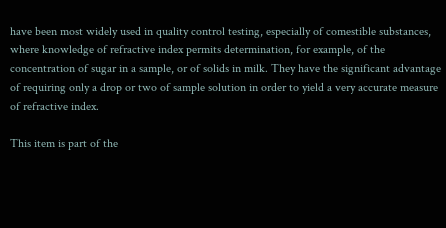have been most widely used in quality control testing, especially of comestible substances, where knowledge of refractive index permits determination, for example, of the concentration of sugar in a sample, or of solids in milk. They have the significant advantage of requiring only a drop or two of sample solution in order to yield a very accurate measure of refractive index.

This item is part of the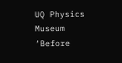UQ Physics Museum ‘Before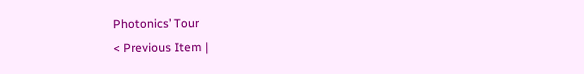Photonics’ Tour
< Previous Item |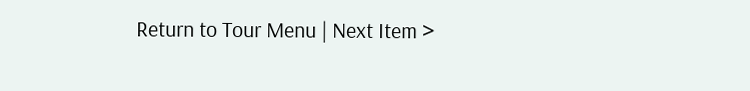Return to Tour Menu | Next Item >